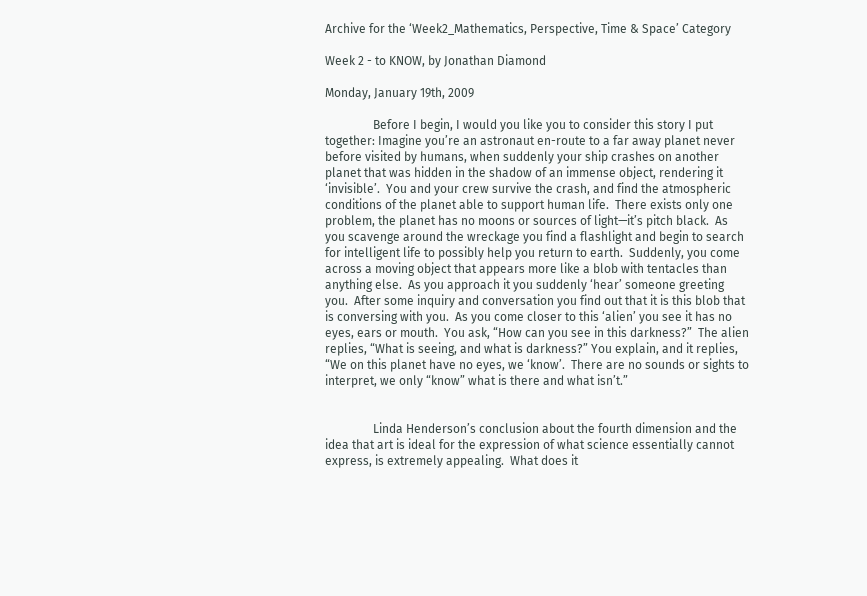Archive for the ‘Week2_Mathematics, Perspective, Time & Space’ Category

Week 2 - to KNOW, by Jonathan Diamond

Monday, January 19th, 2009

                Before I begin, I would you like you to consider this story I put together: Imagine you’re an astronaut en-route to a far away planet never before visited by humans, when suddenly your ship crashes on another planet that was hidden in the shadow of an immense object, rendering it ‘invisible’.  You and your crew survive the crash, and find the atmospheric conditions of the planet able to support human life.  There exists only one problem, the planet has no moons or sources of light—it’s pitch black.  As you scavenge around the wreckage you find a flashlight and begin to search for intelligent life to possibly help you return to earth.  Suddenly, you come across a moving object that appears more like a blob with tentacles than anything else.  As you approach it you suddenly ‘hear’ someone greeting you.  After some inquiry and conversation you find out that it is this blob that is conversing with you.  As you come closer to this ‘alien’ you see it has no eyes, ears or mouth.  You ask, “How can you see in this darkness?”  The alien replies, “What is seeing, and what is darkness?” You explain, and it replies, “We on this planet have no eyes, we ‘know’.  There are no sounds or sights to interpret, we only “know” what is there and what isn’t.”


                Linda Henderson’s conclusion about the fourth dimension and the idea that art is ideal for the expression of what science essentially cannot express, is extremely appealing.  What does it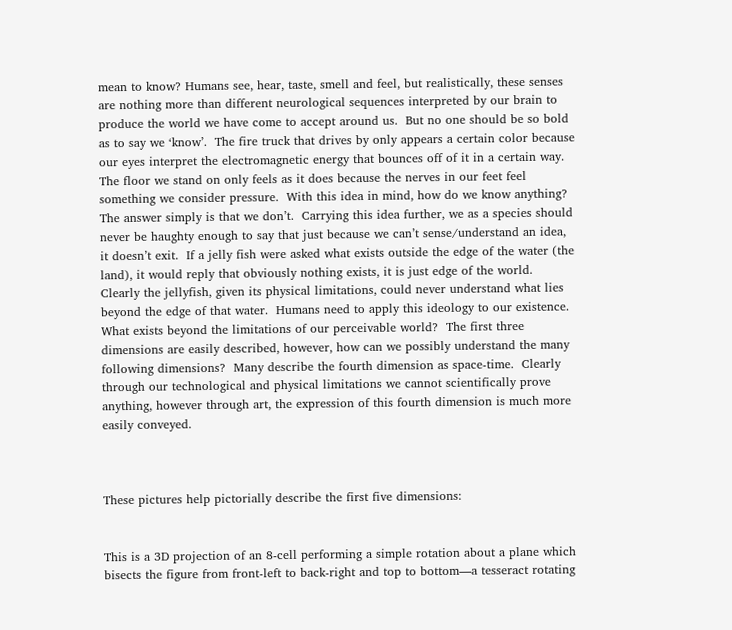mean to know? Humans see, hear, taste, smell and feel, but realistically, these senses are nothing more than different neurological sequences interpreted by our brain to produce the world we have come to accept around us.  But no one should be so bold as to say we ‘know’.  The fire truck that drives by only appears a certain color because our eyes interpret the electromagnetic energy that bounces off of it in a certain way.  The floor we stand on only feels as it does because the nerves in our feet feel something we consider pressure.  With this idea in mind, how do we know anything?  The answer simply is that we don’t.  Carrying this idea further, we as a species should never be haughty enough to say that just because we can’t sense/understand an idea, it doesn’t exit.  If a jelly fish were asked what exists outside the edge of the water (the land), it would reply that obviously nothing exists, it is just edge of the world.  Clearly the jellyfish, given its physical limitations, could never understand what lies beyond the edge of that water.  Humans need to apply this ideology to our existence.  What exists beyond the limitations of our perceivable world?  The first three dimensions are easily described, however, how can we possibly understand the many following dimensions?  Many describe the fourth dimension as space-time.  Clearly through our technological and physical limitations we cannot scientifically prove anything, however through art, the expression of this fourth dimension is much more easily conveyed.



These pictures help pictorially describe the first five dimensions:


This is a 3D projection of an 8-cell performing a simple rotation about a plane which bisects the figure from front-left to back-right and top to bottom—a tesseract rotating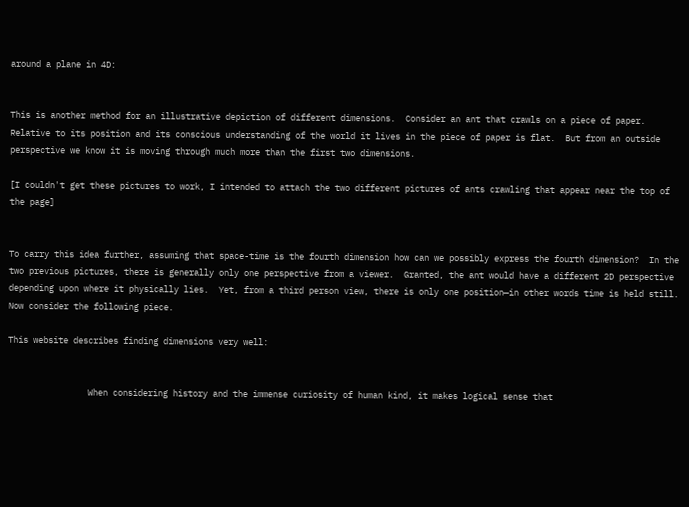around a plane in 4D:


This is another method for an illustrative depiction of different dimensions.  Consider an ant that crawls on a piece of paper.  Relative to its position and its conscious understanding of the world it lives in the piece of paper is flat.  But from an outside perspective we know it is moving through much more than the first two dimensions.

[I couldn't get these pictures to work, I intended to attach the two different pictures of ants crawling that appear near the top of the page]


To carry this idea further, assuming that space-time is the fourth dimension how can we possibly express the fourth dimension?  In the two previous pictures, there is generally only one perspective from a viewer.  Granted, the ant would have a different 2D perspective depending upon where it physically lies.  Yet, from a third person view, there is only one position—in other words time is held still.  Now consider the following piece.

This website describes finding dimensions very well:


                When considering history and the immense curiosity of human kind, it makes logical sense that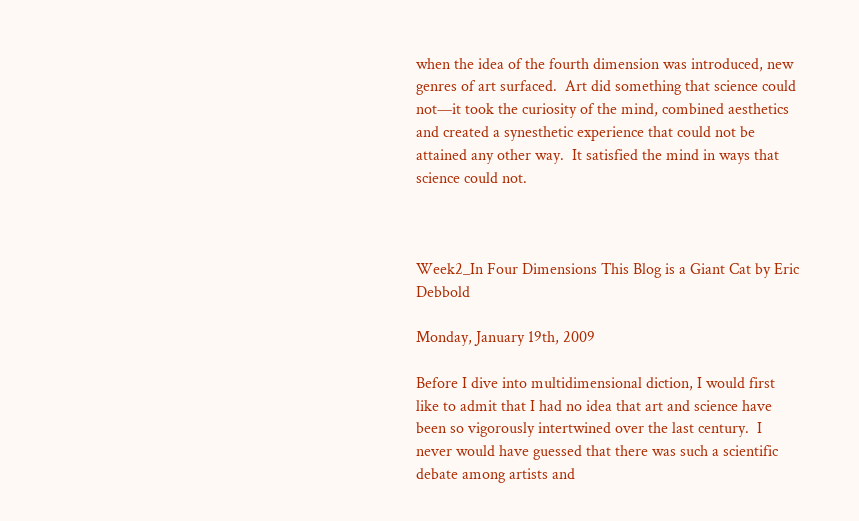when the idea of the fourth dimension was introduced, new genres of art surfaced.  Art did something that science could not—it took the curiosity of the mind, combined aesthetics and created a synesthetic experience that could not be attained any other way.  It satisfied the mind in ways that science could not.



Week2_In Four Dimensions This Blog is a Giant Cat by Eric Debbold

Monday, January 19th, 2009

Before I dive into multidimensional diction, I would first like to admit that I had no idea that art and science have been so vigorously intertwined over the last century.  I never would have guessed that there was such a scientific debate among artists and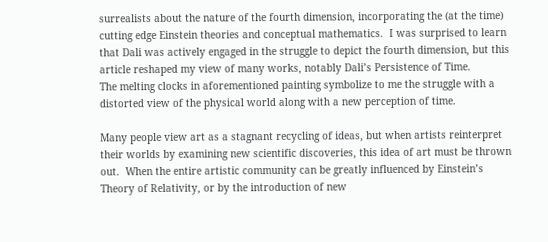surrealists about the nature of the fourth dimension, incorporating the (at the time) cutting edge Einstein theories and conceptual mathematics.  I was surprised to learn that Dali was actively engaged in the struggle to depict the fourth dimension, but this article reshaped my view of many works, notably Dali’s Persistence of Time.
The melting clocks in aforementioned painting symbolize to me the struggle with a distorted view of the physical world along with a new perception of time.

Many people view art as a stagnant recycling of ideas, but when artists reinterpret their worlds by examining new scientific discoveries, this idea of art must be thrown out.  When the entire artistic community can be greatly influenced by Einstein’s Theory of Relativity, or by the introduction of new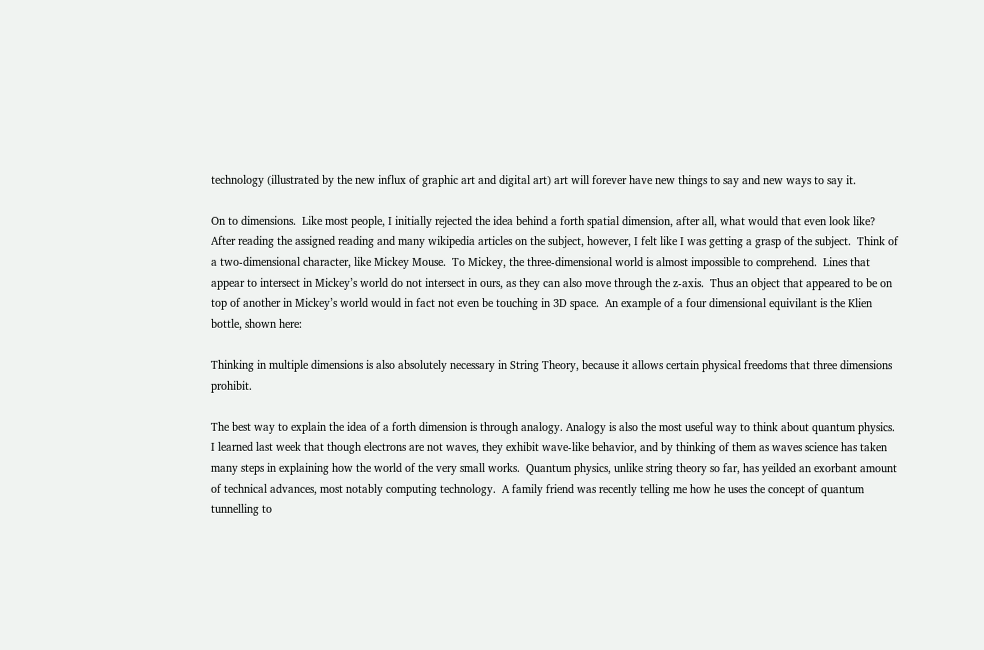technology (illustrated by the new influx of graphic art and digital art) art will forever have new things to say and new ways to say it.

On to dimensions.  Like most people, I initially rejected the idea behind a forth spatial dimension, after all, what would that even look like?  After reading the assigned reading and many wikipedia articles on the subject, however, I felt like I was getting a grasp of the subject.  Think of a two-dimensional character, like Mickey Mouse.  To Mickey, the three-dimensional world is almost impossible to comprehend.  Lines that appear to intersect in Mickey’s world do not intersect in ours, as they can also move through the z-axis.  Thus an object that appeared to be on top of another in Mickey’s world would in fact not even be touching in 3D space.  An example of a four dimensional equivilant is the Klien bottle, shown here:

Thinking in multiple dimensions is also absolutely necessary in String Theory, because it allows certain physical freedoms that three dimensions prohibit.

The best way to explain the idea of a forth dimension is through analogy. Analogy is also the most useful way to think about quantum physics.  I learned last week that though electrons are not waves, they exhibit wave-like behavior, and by thinking of them as waves science has taken many steps in explaining how the world of the very small works.  Quantum physics, unlike string theory so far, has yeilded an exorbant amount of technical advances, most notably computing technology.  A family friend was recently telling me how he uses the concept of quantum tunnelling to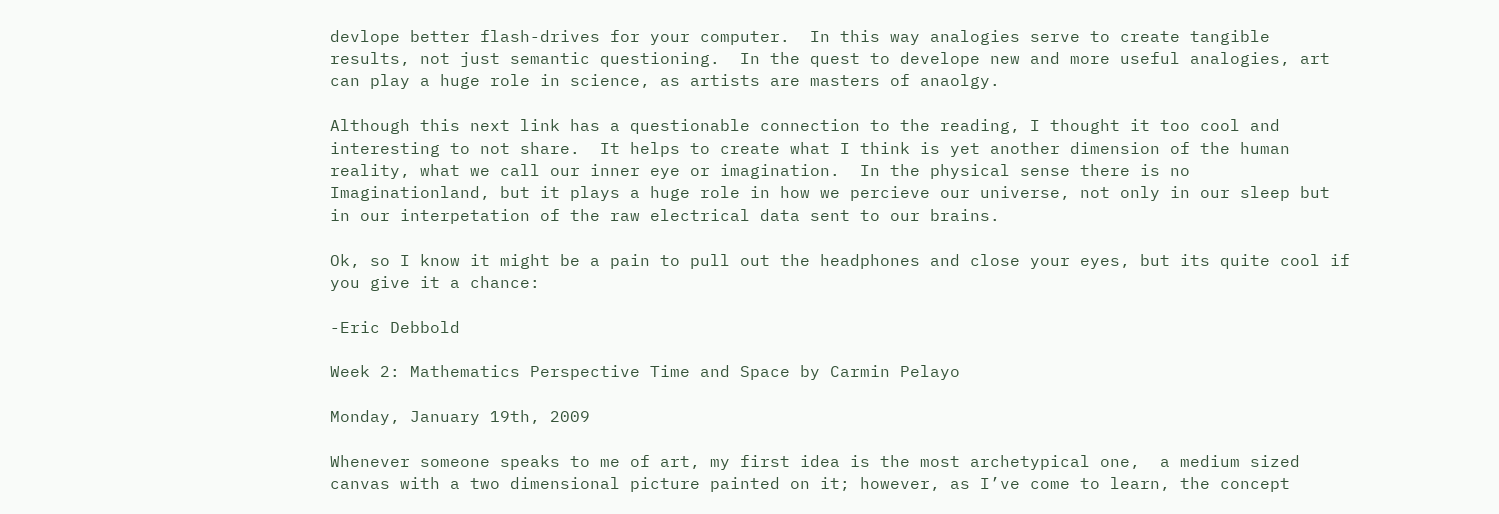devlope better flash-drives for your computer.  In this way analogies serve to create tangible results, not just semantic questioning.  In the quest to develope new and more useful analogies, art can play a huge role in science, as artists are masters of anaolgy.

Although this next link has a questionable connection to the reading, I thought it too cool and interesting to not share.  It helps to create what I think is yet another dimension of the human reality, what we call our inner eye or imagination.  In the physical sense there is no Imaginationland, but it plays a huge role in how we percieve our universe, not only in our sleep but in our interpetation of the raw electrical data sent to our brains.

Ok, so I know it might be a pain to pull out the headphones and close your eyes, but its quite cool if you give it a chance:

-Eric Debbold

Week 2: Mathematics Perspective Time and Space by Carmin Pelayo

Monday, January 19th, 2009

Whenever someone speaks to me of art, my first idea is the most archetypical one,  a medium sized canvas with a two dimensional picture painted on it; however, as I’ve come to learn, the concept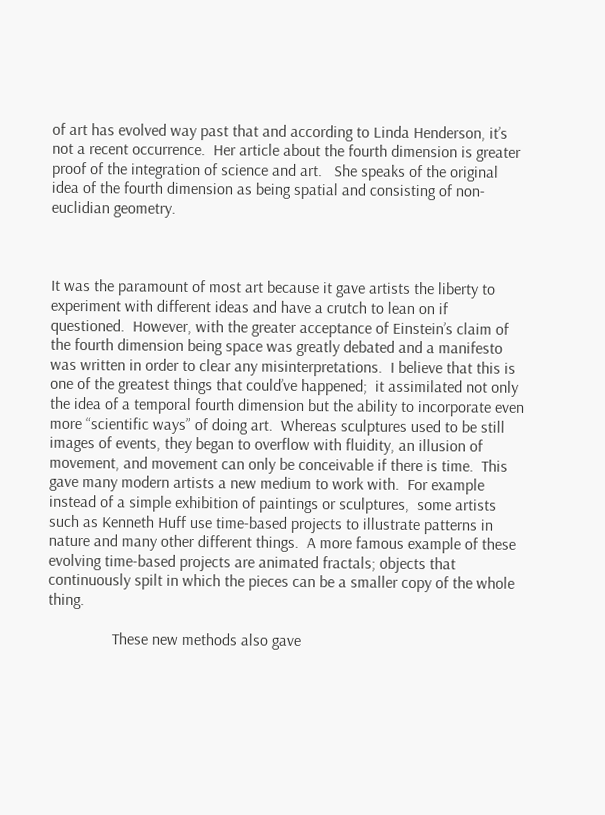of art has evolved way past that and according to Linda Henderson, it’s not a recent occurrence.  Her article about the fourth dimension is greater proof of the integration of science and art.   She speaks of the original idea of the fourth dimension as being spatial and consisting of non-euclidian geometry.



It was the paramount of most art because it gave artists the liberty to experiment with different ideas and have a crutch to lean on if questioned.  However, with the greater acceptance of Einstein’s claim of the fourth dimension being space was greatly debated and a manifesto was written in order to clear any misinterpretations.  I believe that this is one of the greatest things that could’ve happened;  it assimilated not only the idea of a temporal fourth dimension but the ability to incorporate even more “scientific ways” of doing art.  Whereas sculptures used to be still images of events, they began to overflow with fluidity, an illusion of movement, and movement can only be conceivable if there is time.  This gave many modern artists a new medium to work with.  For example instead of a simple exhibition of paintings or sculptures,  some artists such as Kenneth Huff use time-based projects to illustrate patterns in nature and many other different things.  A more famous example of these evolving time-based projects are animated fractals; objects that continuously spilt in which the pieces can be a smaller copy of the whole thing.

                These new methods also gave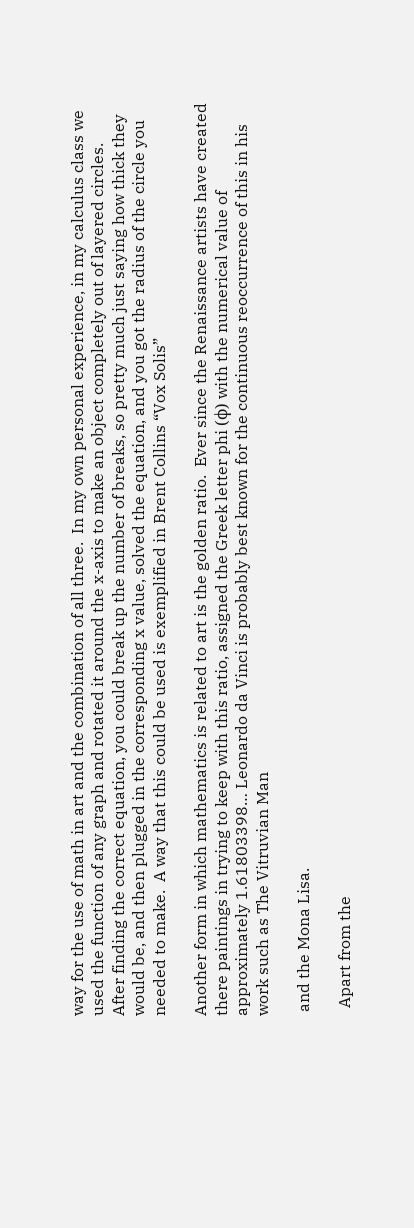way for the use of math in art and the combination of all three.  In my own personal experience, in my calculus class we used the function of any graph and rotated it around the x-axis to make an object completely out of layered circles.  After finding the correct equation, you could break up the number of breaks, so pretty much just saying how thick they would be, and then plugged in the corresponding x value, solved the equation, and you got the radius of the circle you needed to make.  A way that this could be used is exemplified in Brent Collins “Vox Solis”

Another form in which mathematics is related to art is the golden ratio.  Ever since the Renaissance artists have created there paintings in trying to keep with this ratio, assigned the Greek letter phi (ϕ) with the numerical value of approximately 1.61803398… Leonardo da Vinci is probably best known for the continuous reoccurrence of this in his work such as The Vitruvian Man

 and the Mona Lisa.

  Apart from the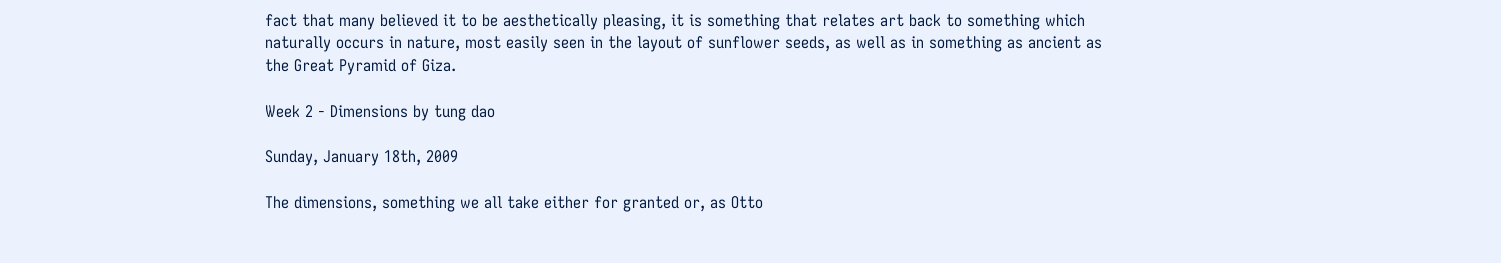fact that many believed it to be aesthetically pleasing, it is something that relates art back to something which naturally occurs in nature, most easily seen in the layout of sunflower seeds, as well as in something as ancient as the Great Pyramid of Giza.

Week 2 - Dimensions by tung dao

Sunday, January 18th, 2009

The dimensions, something we all take either for granted or, as Otto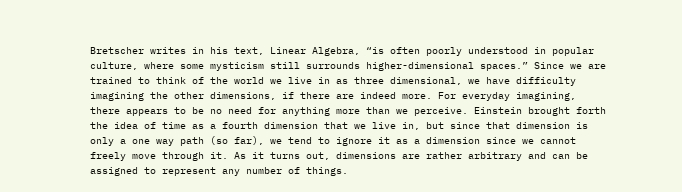Bretscher writes in his text, Linear Algebra, “is often poorly understood in popular culture, where some mysticism still surrounds higher-dimensional spaces.” Since we are trained to think of the world we live in as three dimensional, we have difficulty imagining the other dimensions, if there are indeed more. For everyday imagining, there appears to be no need for anything more than we perceive. Einstein brought forth the idea of time as a fourth dimension that we live in, but since that dimension is only a one way path (so far), we tend to ignore it as a dimension since we cannot freely move through it. As it turns out, dimensions are rather arbitrary and can be assigned to represent any number of things.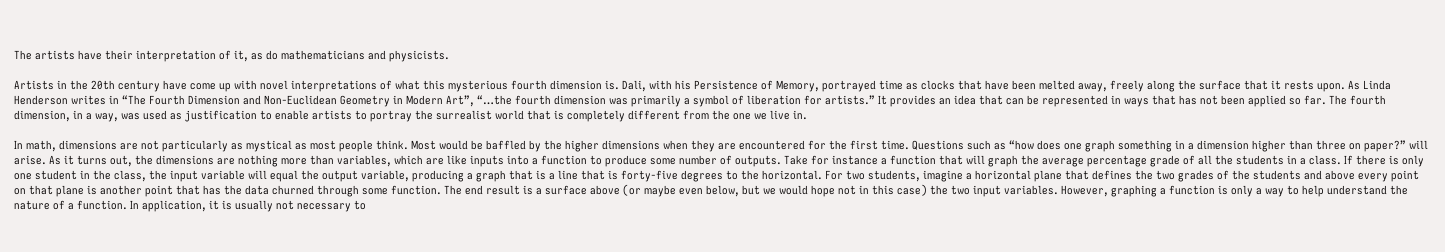The artists have their interpretation of it, as do mathematicians and physicists.

Artists in the 20th century have come up with novel interpretations of what this mysterious fourth dimension is. Dali, with his Persistence of Memory, portrayed time as clocks that have been melted away, freely along the surface that it rests upon. As Linda Henderson writes in “The Fourth Dimension and Non-Euclidean Geometry in Modern Art”, “…the fourth dimension was primarily a symbol of liberation for artists.” It provides an idea that can be represented in ways that has not been applied so far. The fourth dimension, in a way, was used as justification to enable artists to portray the surrealist world that is completely different from the one we live in.

In math, dimensions are not particularly as mystical as most people think. Most would be baffled by the higher dimensions when they are encountered for the first time. Questions such as “how does one graph something in a dimension higher than three on paper?” will arise. As it turns out, the dimensions are nothing more than variables, which are like inputs into a function to produce some number of outputs. Take for instance a function that will graph the average percentage grade of all the students in a class. If there is only one student in the class, the input variable will equal the output variable, producing a graph that is a line that is forty-five degrees to the horizontal. For two students, imagine a horizontal plane that defines the two grades of the students and above every point on that plane is another point that has the data churned through some function. The end result is a surface above (or maybe even below, but we would hope not in this case) the two input variables. However, graphing a function is only a way to help understand the nature of a function. In application, it is usually not necessary to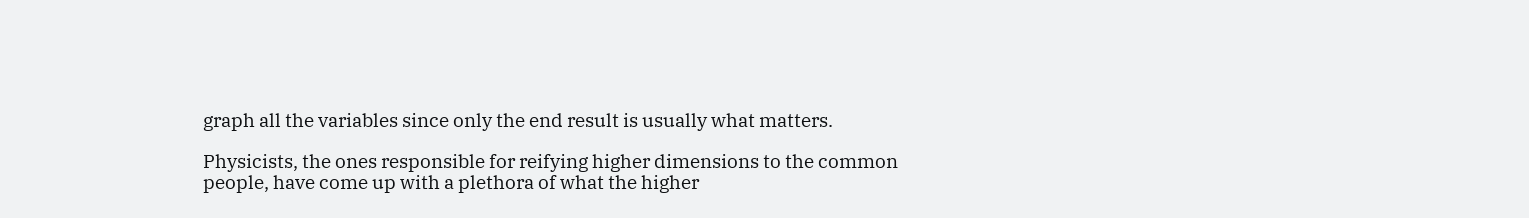graph all the variables since only the end result is usually what matters.

Physicists, the ones responsible for reifying higher dimensions to the common people, have come up with a plethora of what the higher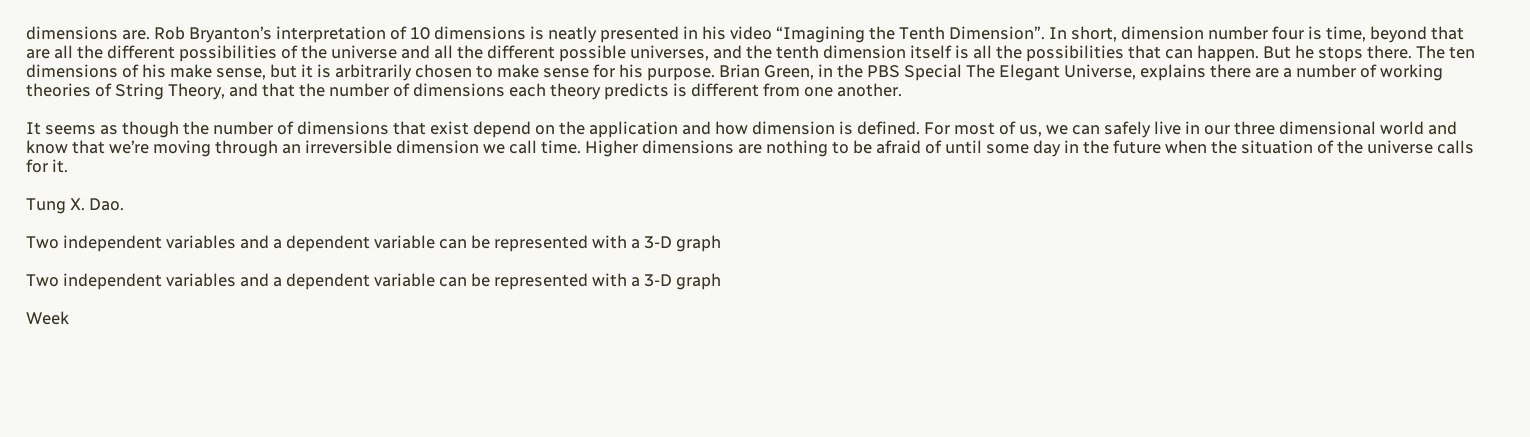dimensions are. Rob Bryanton’s interpretation of 10 dimensions is neatly presented in his video “Imagining the Tenth Dimension”. In short, dimension number four is time, beyond that are all the different possibilities of the universe and all the different possible universes, and the tenth dimension itself is all the possibilities that can happen. But he stops there. The ten dimensions of his make sense, but it is arbitrarily chosen to make sense for his purpose. Brian Green, in the PBS Special The Elegant Universe, explains there are a number of working theories of String Theory, and that the number of dimensions each theory predicts is different from one another.

It seems as though the number of dimensions that exist depend on the application and how dimension is defined. For most of us, we can safely live in our three dimensional world and know that we’re moving through an irreversible dimension we call time. Higher dimensions are nothing to be afraid of until some day in the future when the situation of the universe calls for it.

Tung X. Dao.

Two independent variables and a dependent variable can be represented with a 3-D graph

Two independent variables and a dependent variable can be represented with a 3-D graph

Week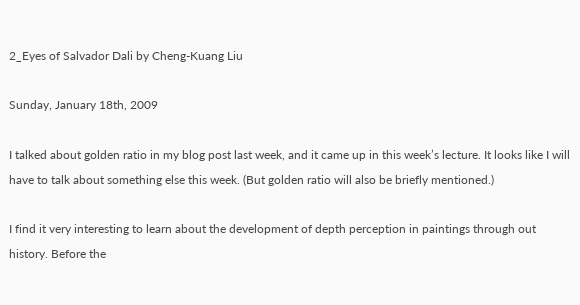2_Eyes of Salvador Dali by Cheng-Kuang Liu

Sunday, January 18th, 2009

I talked about golden ratio in my blog post last week, and it came up in this week’s lecture. It looks like I will have to talk about something else this week. (But golden ratio will also be briefly mentioned.)

I find it very interesting to learn about the development of depth perception in paintings through out history. Before the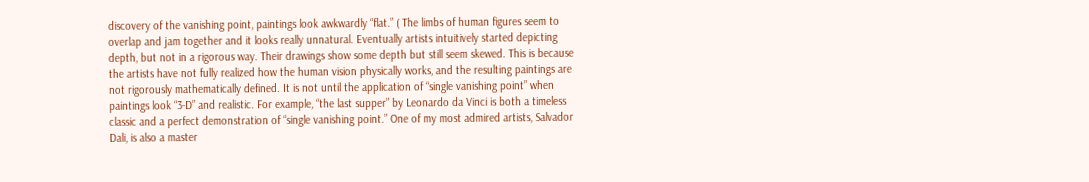discovery of the vanishing point, paintings look awkwardly “flat.” ( The limbs of human figures seem to overlap and jam together and it looks really unnatural. Eventually artists intuitively started depicting depth, but not in a rigorous way. Their drawings show some depth but still seem skewed. This is because the artists have not fully realized how the human vision physically works, and the resulting paintings are not rigorously mathematically defined. It is not until the application of “single vanishing point” when paintings look “3-D” and realistic. For example, “the last supper” by Leonardo da Vinci is both a timeless classic and a perfect demonstration of “single vanishing point.” One of my most admired artists, Salvador Dali, is also a master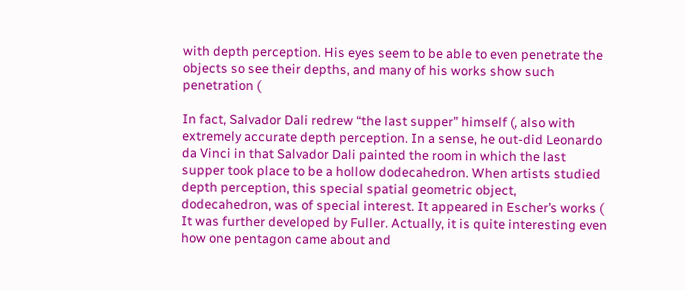with depth perception. His eyes seem to be able to even penetrate the objects so see their depths, and many of his works show such penetration (

In fact, Salvador Dali redrew “the last supper” himself (, also with extremely accurate depth perception. In a sense, he out-did Leonardo da Vinci in that Salvador Dali painted the room in which the last supper took place to be a hollow dodecahedron. When artists studied depth perception, this special spatial geometric object, dodecahedron, was of special interest. It appeared in Escher’s works ( It was further developed by Fuller. Actually, it is quite interesting even how one pentagon came about and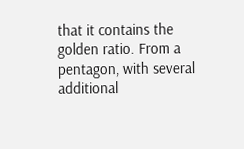that it contains the golden ratio. From a pentagon, with several additional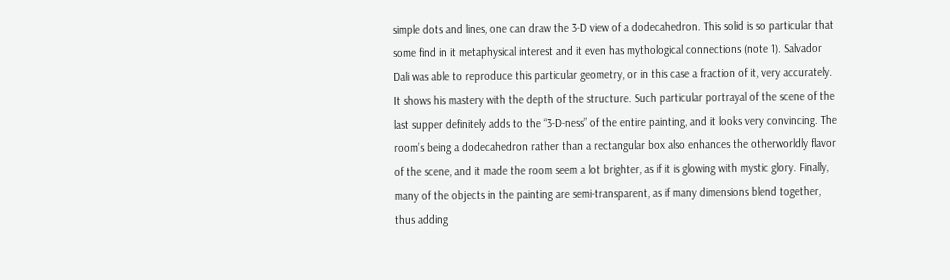simple dots and lines, one can draw the 3-D view of a dodecahedron. This solid is so particular that some find in it metaphysical interest and it even has mythological connections (note 1). Salvador Dali was able to reproduce this particular geometry, or in this case a fraction of it, very accurately. It shows his mastery with the depth of the structure. Such particular portrayal of the scene of the last supper definitely adds to the “3-D-ness” of the entire painting, and it looks very convincing. The room’s being a dodecahedron rather than a rectangular box also enhances the otherworldly flavor of the scene, and it made the room seem a lot brighter, as if it is glowing with mystic glory. Finally, many of the objects in the painting are semi-transparent, as if many dimensions blend together, thus adding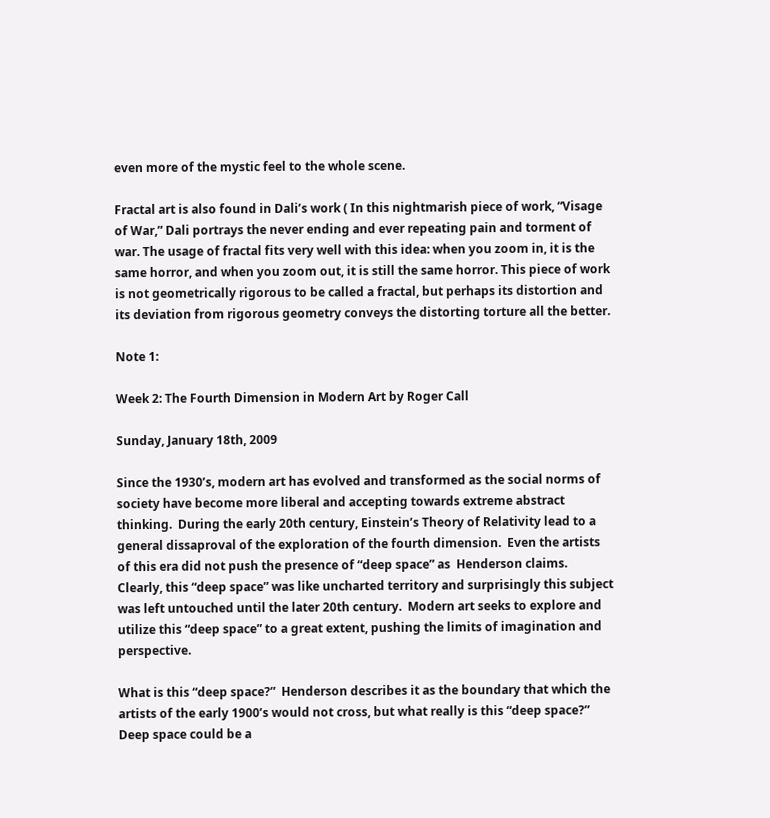even more of the mystic feel to the whole scene.

Fractal art is also found in Dali’s work ( In this nightmarish piece of work, “Visage of War,” Dali portrays the never ending and ever repeating pain and torment of war. The usage of fractal fits very well with this idea: when you zoom in, it is the same horror, and when you zoom out, it is still the same horror. This piece of work is not geometrically rigorous to be called a fractal, but perhaps its distortion and its deviation from rigorous geometry conveys the distorting torture all the better.

Note 1:

Week 2: The Fourth Dimension in Modern Art by Roger Call

Sunday, January 18th, 2009

Since the 1930’s, modern art has evolved and transformed as the social norms of society have become more liberal and accepting towards extreme abstract thinking.  During the early 20th century, Einstein’s Theory of Relativity lead to a general dissaproval of the exploration of the fourth dimension.  Even the artists of this era did not push the presence of “deep space” as  Henderson claims.  Clearly, this “deep space” was like uncharted territory and surprisingly this subject was left untouched until the later 20th century.  Modern art seeks to explore and utilize this “deep space” to a great extent, pushing the limits of imagination and perspective.

What is this “deep space?”  Henderson describes it as the boundary that which the artists of the early 1900’s would not cross, but what really is this “deep space?”  Deep space could be a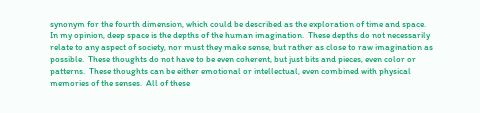synonym for the fourth dimension, which could be described as the exploration of time and space.  In my opinion, deep space is the depths of the human imagination.  These depths do not necessarily relate to any aspect of society, nor must they make sense, but rather as close to raw imagination as possible.  These thoughts do not have to be even coherent, but just bits and pieces, even color or patterns.  These thoughts can be either emotional or intellectual, even combined with physical memories of the senses.  All of these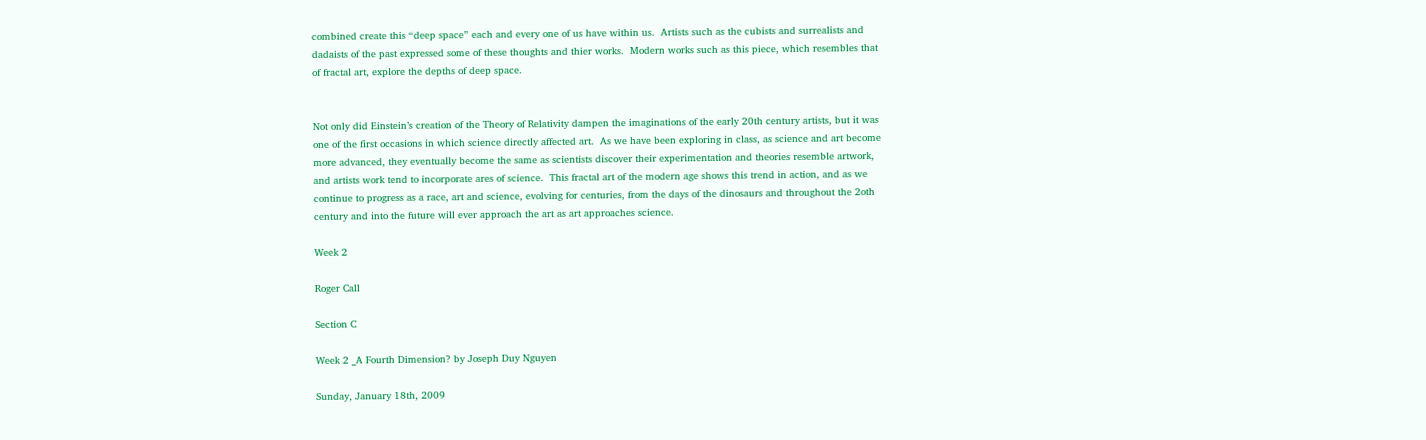combined create this “deep space” each and every one of us have within us.  Artists such as the cubists and surrealists and dadaists of the past expressed some of these thoughts and thier works.  Modern works such as this piece, which resembles that of fractal art, explore the depths of deep space.


Not only did Einstein’s creation of the Theory of Relativity dampen the imaginations of the early 20th century artists, but it was one of the first occasions in which science directly affected art.  As we have been exploring in class, as science and art become more advanced, they eventually become the same as scientists discover their experimentation and theories resemble artwork, and artists work tend to incorporate ares of science.  This fractal art of the modern age shows this trend in action, and as we continue to progress as a race, art and science, evolving for centuries, from the days of the dinosaurs and throughout the 2oth century and into the future will ever approach the art as art approaches science.

Week 2

Roger Call

Section C

Week 2 _A Fourth Dimension? by Joseph Duy Nguyen

Sunday, January 18th, 2009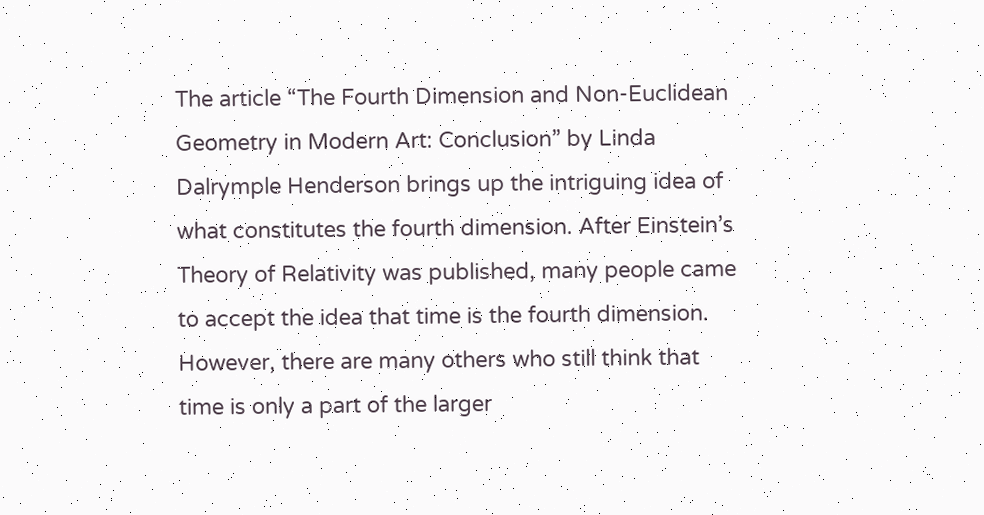The article “The Fourth Dimension and Non-Euclidean Geometry in Modern Art: Conclusion” by Linda Dalrymple Henderson brings up the intriguing idea of what constitutes the fourth dimension. After Einstein’s Theory of Relativity was published, many people came to accept the idea that time is the fourth dimension. However, there are many others who still think that time is only a part of the larger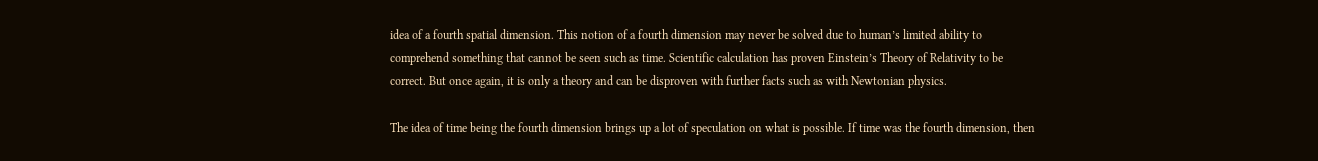idea of a fourth spatial dimension. This notion of a fourth dimension may never be solved due to human’s limited ability to comprehend something that cannot be seen such as time. Scientific calculation has proven Einstein’s Theory of Relativity to be correct. But once again, it is only a theory and can be disproven with further facts such as with Newtonian physics.

The idea of time being the fourth dimension brings up a lot of speculation on what is possible. If time was the fourth dimension, then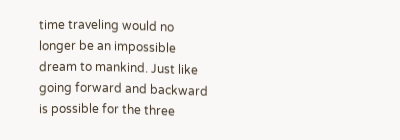time traveling would no longer be an impossible dream to mankind. Just like going forward and backward is possible for the three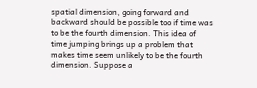spatial dimension, going forward and backward should be possible too if time was to be the fourth dimension. This idea of time jumping brings up a problem that makes time seem unlikely to be the fourth dimension. Suppose a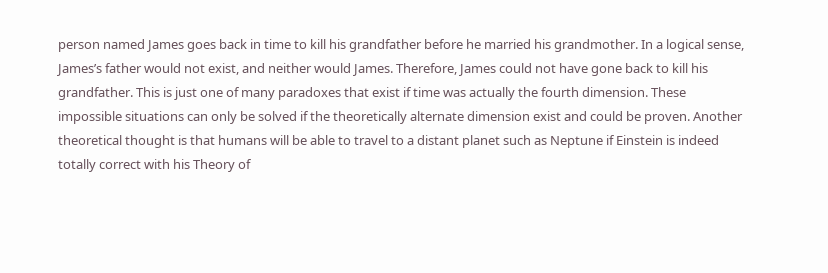person named James goes back in time to kill his grandfather before he married his grandmother. In a logical sense, James’s father would not exist, and neither would James. Therefore, James could not have gone back to kill his grandfather. This is just one of many paradoxes that exist if time was actually the fourth dimension. These impossible situations can only be solved if the theoretically alternate dimension exist and could be proven. Another theoretical thought is that humans will be able to travel to a distant planet such as Neptune if Einstein is indeed totally correct with his Theory of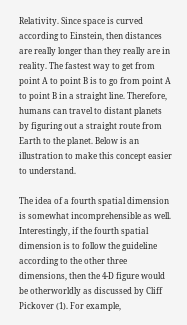Relativity. Since space is curved according to Einstein, then distances are really longer than they really are in reality. The fastest way to get from point A to point B is to go from point A to point B in a straight line. Therefore, humans can travel to distant planets by figuring out a straight route from Earth to the planet. Below is an illustration to make this concept easier to understand.

The idea of a fourth spatial dimension is somewhat incomprehensible as well. Interestingly, if the fourth spatial dimension is to follow the guideline according to the other three dimensions, then the 4-D figure would be otherworldly as discussed by Cliff Pickover (1). For example,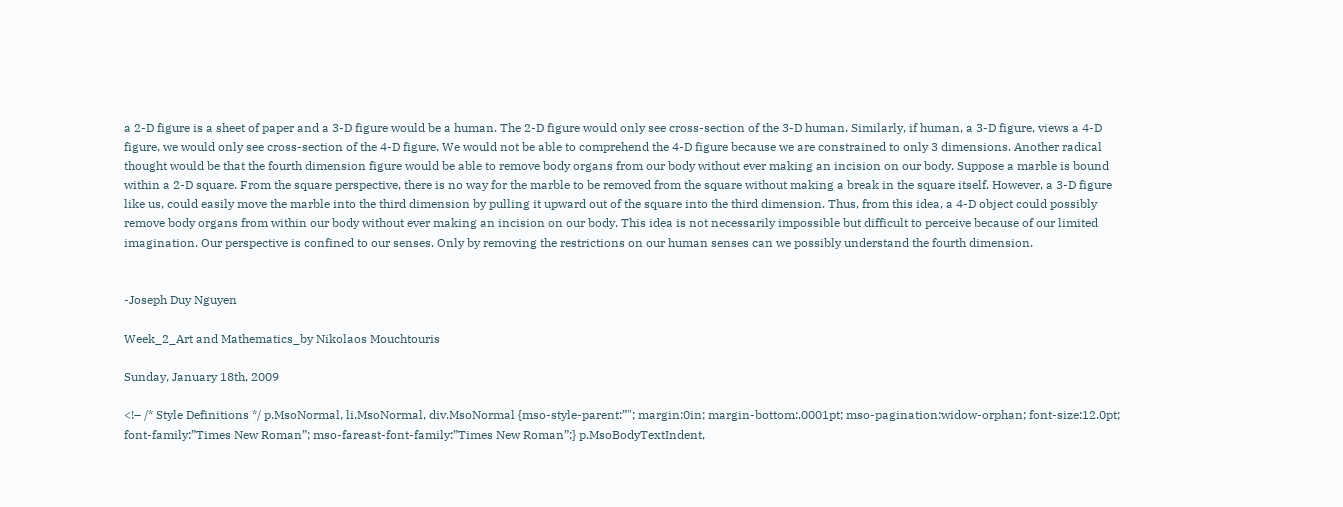a 2-D figure is a sheet of paper and a 3-D figure would be a human. The 2-D figure would only see cross-section of the 3-D human. Similarly, if human, a 3-D figure, views a 4-D figure, we would only see cross-section of the 4-D figure. We would not be able to comprehend the 4-D figure because we are constrained to only 3 dimensions. Another radical thought would be that the fourth dimension figure would be able to remove body organs from our body without ever making an incision on our body. Suppose a marble is bound within a 2-D square. From the square perspective, there is no way for the marble to be removed from the square without making a break in the square itself. However, a 3-D figure like us, could easily move the marble into the third dimension by pulling it upward out of the square into the third dimension. Thus, from this idea, a 4-D object could possibly remove body organs from within our body without ever making an incision on our body. This idea is not necessarily impossible but difficult to perceive because of our limited imagination. Our perspective is confined to our senses. Only by removing the restrictions on our human senses can we possibly understand the fourth dimension.


-Joseph Duy Nguyen

Week_2_Art and Mathematics_by Nikolaos Mouchtouris

Sunday, January 18th, 2009

<!– /* Style Definitions */ p.MsoNormal, li.MsoNormal, div.MsoNormal {mso-style-parent:”"; margin:0in; margin-bottom:.0001pt; mso-pagination:widow-orphan; font-size:12.0pt; font-family:”Times New Roman”; mso-fareast-font-family:”Times New Roman”;} p.MsoBodyTextIndent,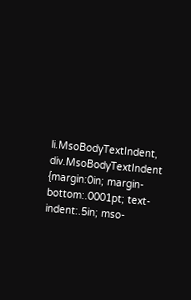li.MsoBodyTextIndent, div.MsoBodyTextIndent {margin:0in; margin-bottom:.0001pt; text-indent:.5in; mso-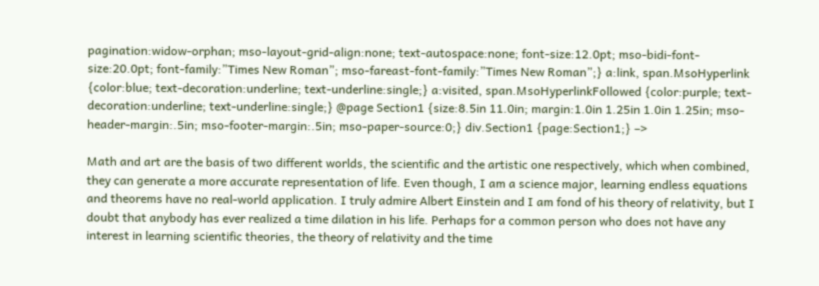pagination:widow-orphan; mso-layout-grid-align:none; text-autospace:none; font-size:12.0pt; mso-bidi-font-size:20.0pt; font-family:”Times New Roman”; mso-fareast-font-family:”Times New Roman”;} a:link, span.MsoHyperlink {color:blue; text-decoration:underline; text-underline:single;} a:visited, span.MsoHyperlinkFollowed {color:purple; text-decoration:underline; text-underline:single;} @page Section1 {size:8.5in 11.0in; margin:1.0in 1.25in 1.0in 1.25in; mso-header-margin:.5in; mso-footer-margin:.5in; mso-paper-source:0;} div.Section1 {page:Section1;} –>

Math and art are the basis of two different worlds, the scientific and the artistic one respectively, which when combined, they can generate a more accurate representation of life. Even though, I am a science major, learning endless equations and theorems have no real-world application. I truly admire Albert Einstein and I am fond of his theory of relativity, but I doubt that anybody has ever realized a time dilation in his life. Perhaps for a common person who does not have any interest in learning scientific theories, the theory of relativity and the time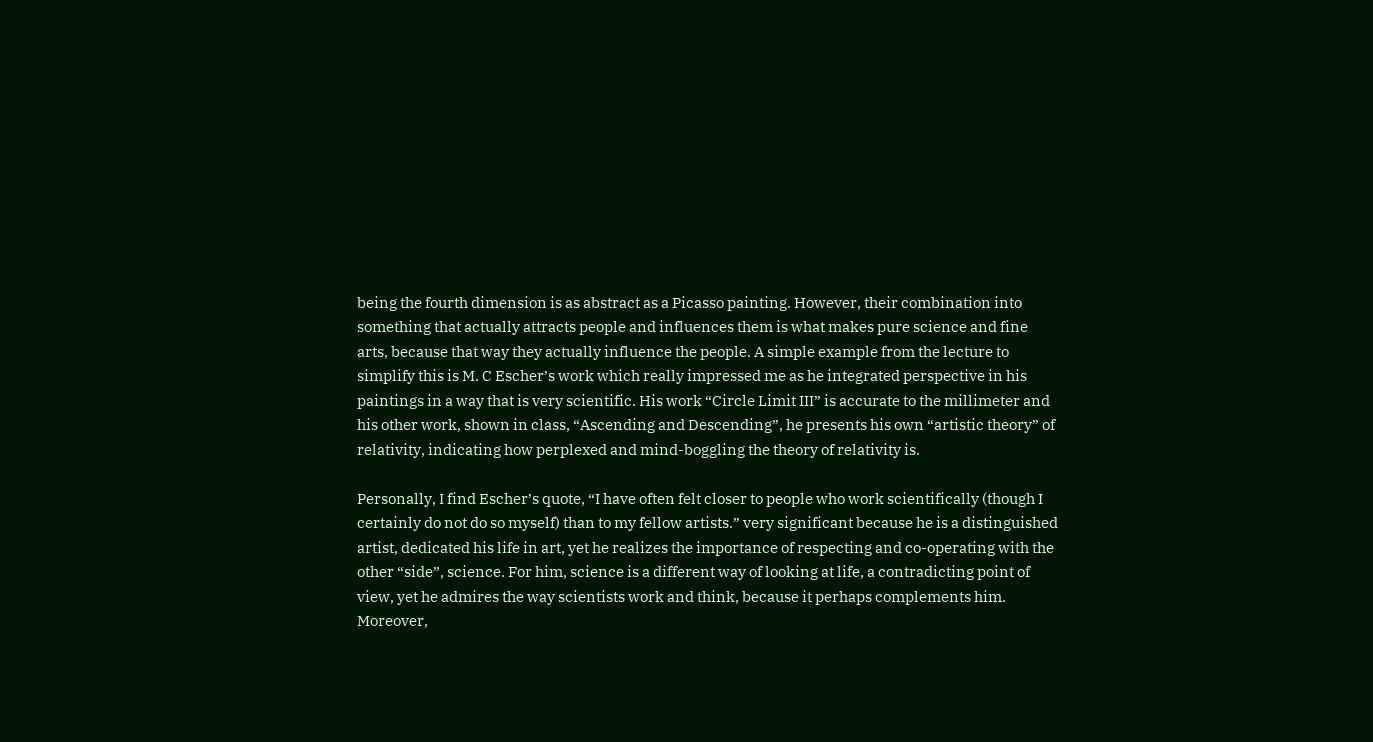being the fourth dimension is as abstract as a Picasso painting. However, their combination into something that actually attracts people and influences them is what makes pure science and fine arts, because that way they actually influence the people. A simple example from the lecture to simplify this is M. C Escher’s work which really impressed me as he integrated perspective in his paintings in a way that is very scientific. His work “Circle Limit III” is accurate to the millimeter and his other work, shown in class, “Ascending and Descending”, he presents his own “artistic theory” of relativity, indicating how perplexed and mind-boggling the theory of relativity is.

Personally, I find Escher’s quote, “I have often felt closer to people who work scientifically (though I certainly do not do so myself) than to my fellow artists.” very significant because he is a distinguished artist, dedicated his life in art, yet he realizes the importance of respecting and co-operating with the other “side”, science. For him, science is a different way of looking at life, a contradicting point of view, yet he admires the way scientists work and think, because it perhaps complements him. Moreover,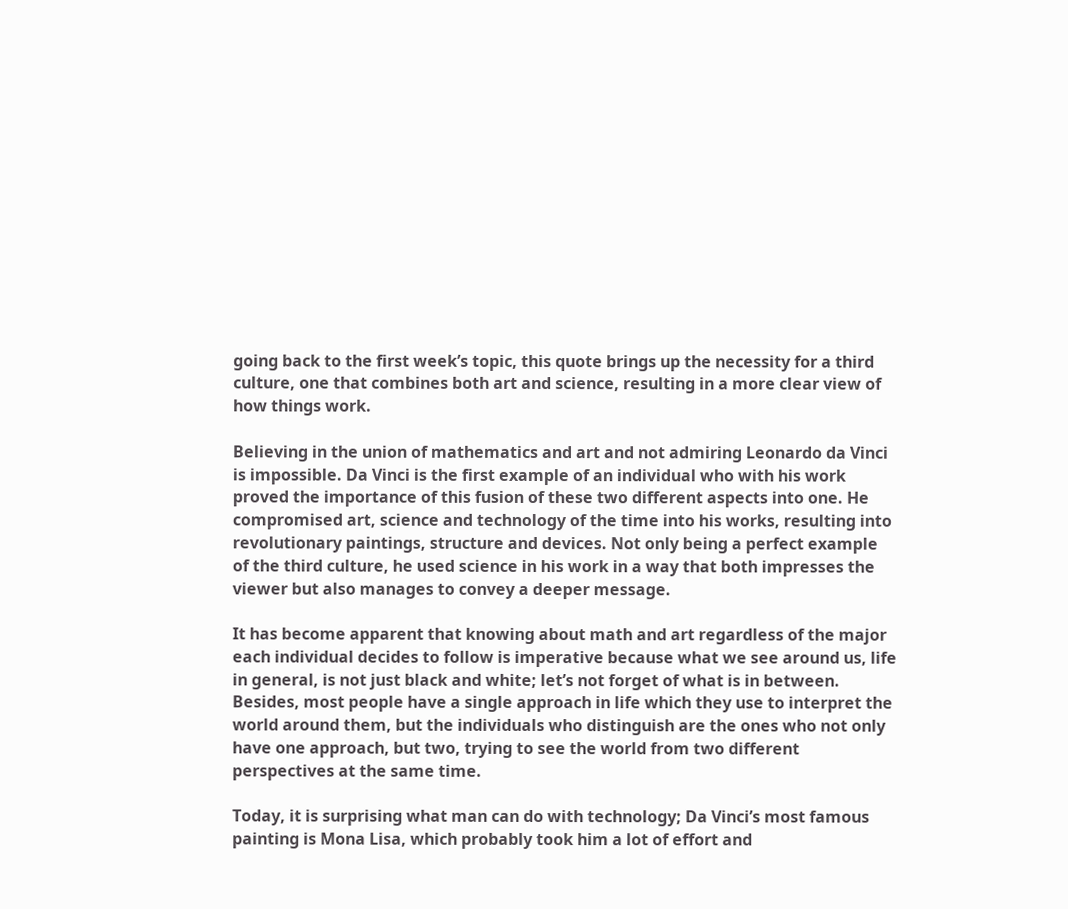going back to the first week’s topic, this quote brings up the necessity for a third culture, one that combines both art and science, resulting in a more clear view of how things work.

Believing in the union of mathematics and art and not admiring Leonardo da Vinci is impossible. Da Vinci is the first example of an individual who with his work proved the importance of this fusion of these two different aspects into one. He compromised art, science and technology of the time into his works, resulting into revolutionary paintings, structure and devices. Not only being a perfect example of the third culture, he used science in his work in a way that both impresses the viewer but also manages to convey a deeper message.

It has become apparent that knowing about math and art regardless of the major each individual decides to follow is imperative because what we see around us, life in general, is not just black and white; let’s not forget of what is in between. Besides, most people have a single approach in life which they use to interpret the world around them, but the individuals who distinguish are the ones who not only have one approach, but two, trying to see the world from two different perspectives at the same time.

Today, it is surprising what man can do with technology; Da Vinci’s most famous painting is Mona Lisa, which probably took him a lot of effort and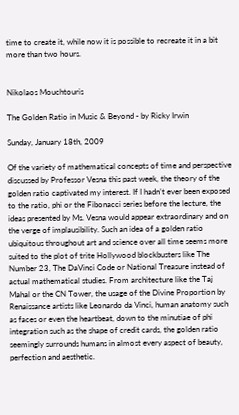time to create it, while now it is possible to recreate it in a bit more than two hours.


Nikolaos Mouchtouris

The Golden Ratio in Music & Beyond - by Ricky Irwin

Sunday, January 18th, 2009

Of the variety of mathematical concepts of time and perspective discussed by Professor Vesna this past week, the theory of the golden ratio captivated my interest. If I hadn’t ever been exposed to the ratio, phi or the Fibonacci series before the lecture, the ideas presented by Ms. Vesna would appear extraordinary and on the verge of implausibility. Such an idea of a golden ratio ubiquitous throughout art and science over all time seems more suited to the plot of trite Hollywood blockbusters like The Number 23, The DaVinci Code or National Treasure instead of actual mathematical studies. From architecture like the Taj Mahal or the CN Tower, the usage of the Divine Proportion by Renaissance artists like Leonardo da Vinci, human anatomy such as faces or even the heartbeat, down to the minutiae of phi integration such as the shape of credit cards, the golden ratio seemingly surrounds humans in almost every aspect of beauty, perfection and aesthetic.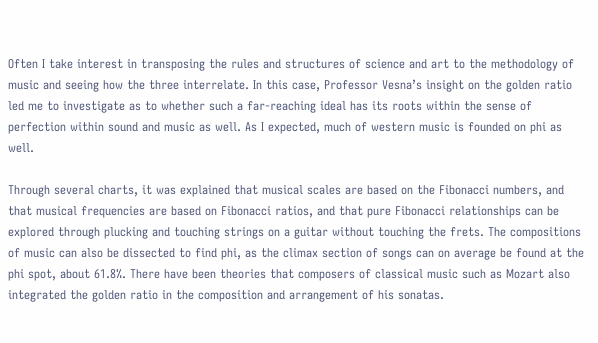Often I take interest in transposing the rules and structures of science and art to the methodology of music and seeing how the three interrelate. In this case, Professor Vesna’s insight on the golden ratio led me to investigate as to whether such a far-reaching ideal has its roots within the sense of perfection within sound and music as well. As I expected, much of western music is founded on phi as well.

Through several charts, it was explained that musical scales are based on the Fibonacci numbers, and that musical frequencies are based on Fibonacci ratios, and that pure Fibonacci relationships can be explored through plucking and touching strings on a guitar without touching the frets. The compositions of music can also be dissected to find phi, as the climax section of songs can on average be found at the phi spot, about 61.8%. There have been theories that composers of classical music such as Mozart also integrated the golden ratio in the composition and arrangement of his sonatas.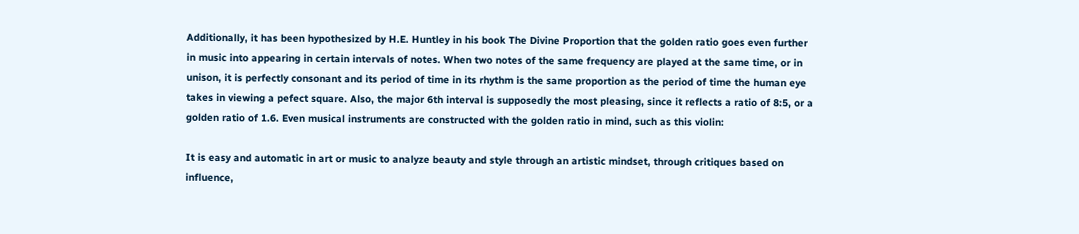Additionally, it has been hypothesized by H.E. Huntley in his book The Divine Proportion that the golden ratio goes even further in music into appearing in certain intervals of notes. When two notes of the same frequency are played at the same time, or in unison, it is perfectly consonant and its period of time in its rhythm is the same proportion as the period of time the human eye takes in viewing a pefect square. Also, the major 6th interval is supposedly the most pleasing, since it reflects a ratio of 8:5, or a golden ratio of 1.6. Even musical instruments are constructed with the golden ratio in mind, such as this violin:

It is easy and automatic in art or music to analyze beauty and style through an artistic mindset, through critiques based on influence,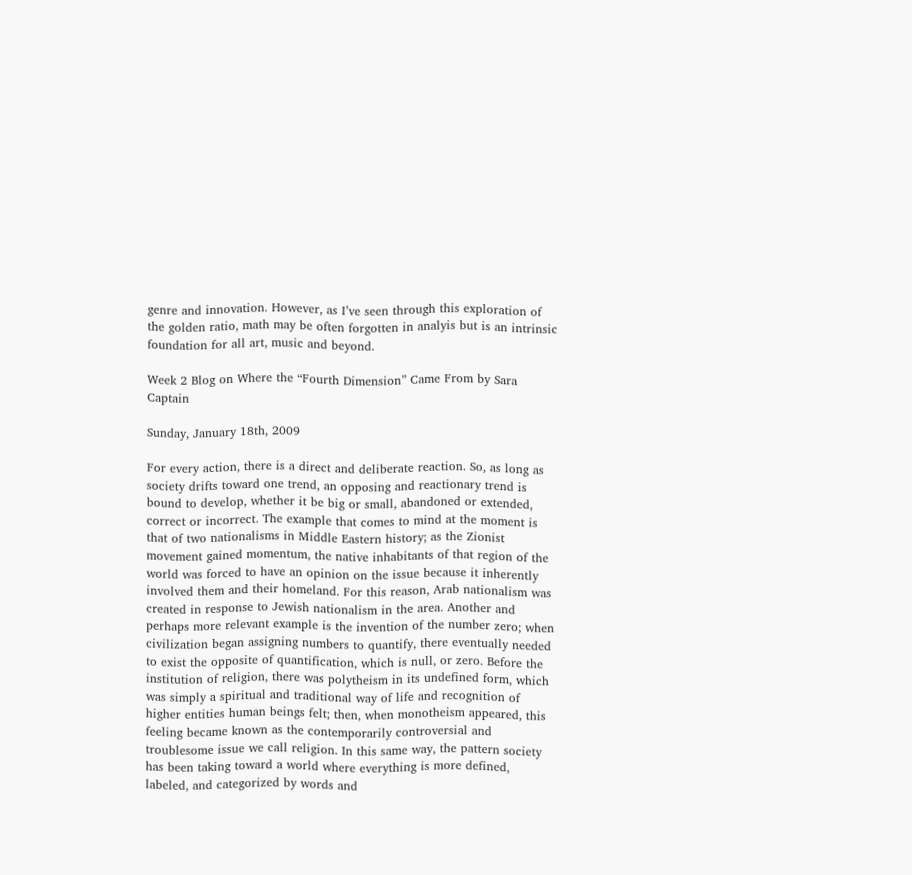genre and innovation. However, as I’ve seen through this exploration of the golden ratio, math may be often forgotten in analyis but is an intrinsic foundation for all art, music and beyond.

Week 2 Blog on Where the “Fourth Dimension” Came From by Sara Captain

Sunday, January 18th, 2009

For every action, there is a direct and deliberate reaction. So, as long as society drifts toward one trend, an opposing and reactionary trend is bound to develop, whether it be big or small, abandoned or extended, correct or incorrect. The example that comes to mind at the moment is that of two nationalisms in Middle Eastern history; as the Zionist movement gained momentum, the native inhabitants of that region of the world was forced to have an opinion on the issue because it inherently involved them and their homeland. For this reason, Arab nationalism was created in response to Jewish nationalism in the area. Another and perhaps more relevant example is the invention of the number zero; when civilization began assigning numbers to quantify, there eventually needed to exist the opposite of quantification, which is null, or zero. Before the institution of religion, there was polytheism in its undefined form, which was simply a spiritual and traditional way of life and recognition of higher entities human beings felt; then, when monotheism appeared, this feeling became known as the contemporarily controversial and troublesome issue we call religion. In this same way, the pattern society has been taking toward a world where everything is more defined, labeled, and categorized by words and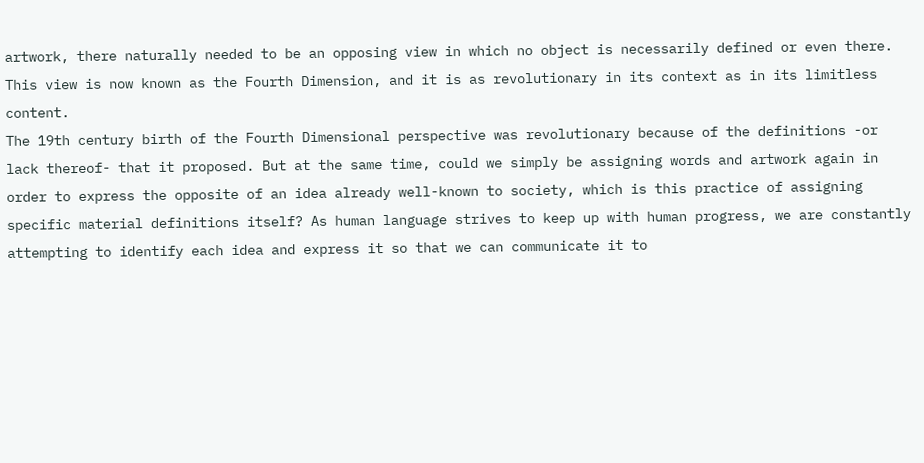artwork, there naturally needed to be an opposing view in which no object is necessarily defined or even there. This view is now known as the Fourth Dimension, and it is as revolutionary in its context as in its limitless content.
The 19th century birth of the Fourth Dimensional perspective was revolutionary because of the definitions -or lack thereof- that it proposed. But at the same time, could we simply be assigning words and artwork again in order to express the opposite of an idea already well-known to society, which is this practice of assigning specific material definitions itself? As human language strives to keep up with human progress, we are constantly attempting to identify each idea and express it so that we can communicate it to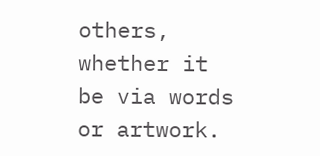others, whether it be via words or artwork.